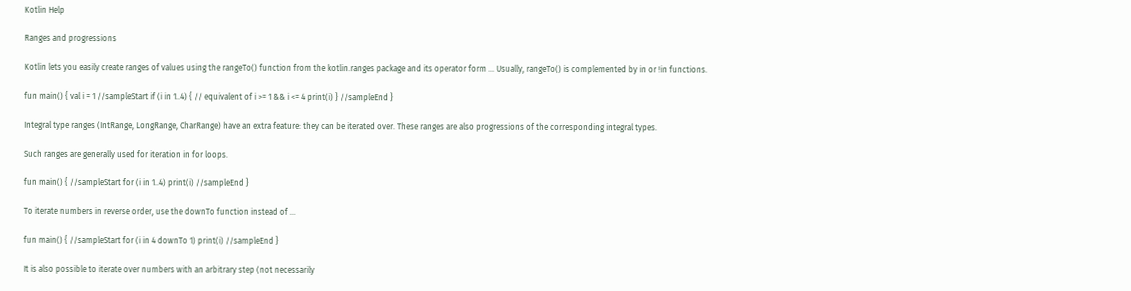Kotlin Help

Ranges and progressions

Kotlin lets you easily create ranges of values using the rangeTo() function from the kotlin.ranges package and its operator form ... Usually, rangeTo() is complemented by in or !in functions.

fun main() { val i = 1 //sampleStart if (i in 1..4) { // equivalent of i >= 1 && i <= 4 print(i) } //sampleEnd }

Integral type ranges (IntRange, LongRange, CharRange) have an extra feature: they can be iterated over. These ranges are also progressions of the corresponding integral types.

Such ranges are generally used for iteration in for loops.

fun main() { //sampleStart for (i in 1..4) print(i) //sampleEnd }

To iterate numbers in reverse order, use the downTo function instead of ...

fun main() { //sampleStart for (i in 4 downTo 1) print(i) //sampleEnd }

It is also possible to iterate over numbers with an arbitrary step (not necessarily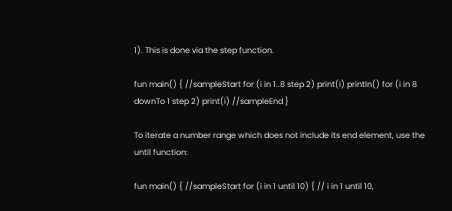1). This is done via the step function.

fun main() { //sampleStart for (i in 1..8 step 2) print(i) println() for (i in 8 downTo 1 step 2) print(i) //sampleEnd }

To iterate a number range which does not include its end element, use the until function:

fun main() { //sampleStart for (i in 1 until 10) { // i in 1 until 10,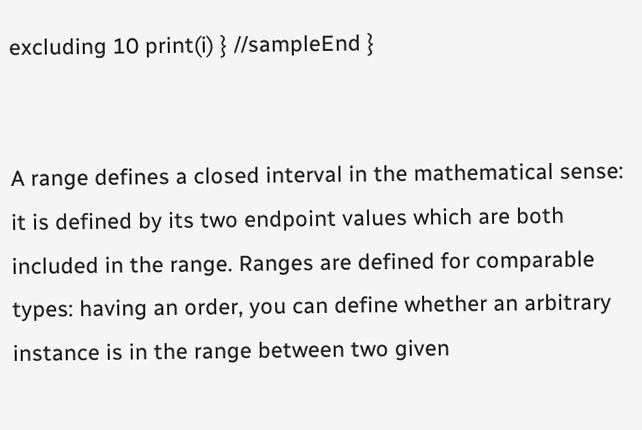excluding 10 print(i) } //sampleEnd }


A range defines a closed interval in the mathematical sense: it is defined by its two endpoint values which are both included in the range. Ranges are defined for comparable types: having an order, you can define whether an arbitrary instance is in the range between two given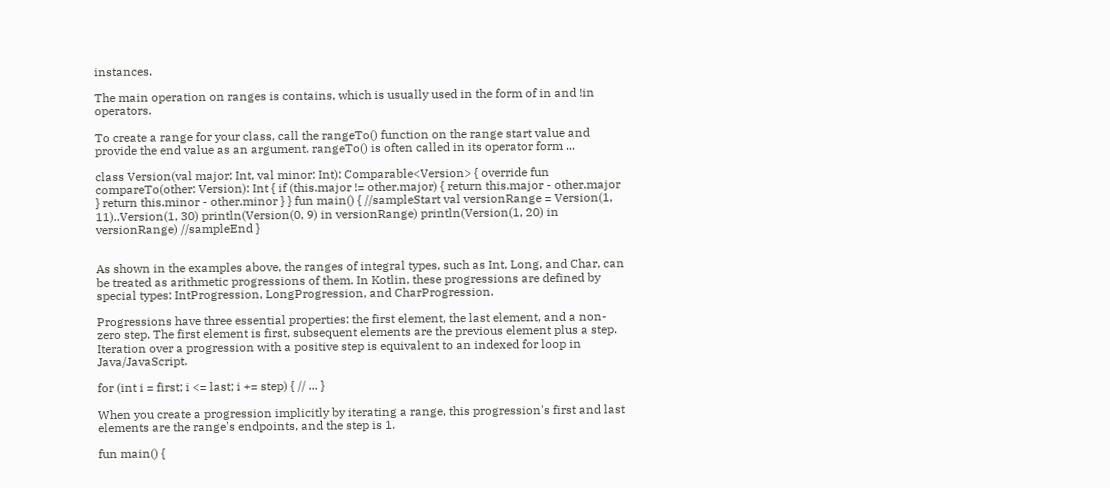instances.

The main operation on ranges is contains, which is usually used in the form of in and !in operators.

To create a range for your class, call the rangeTo() function on the range start value and provide the end value as an argument. rangeTo() is often called in its operator form ...

class Version(val major: Int, val minor: Int): Comparable<Version> { override fun compareTo(other: Version): Int { if (this.major != other.major) { return this.major - other.major } return this.minor - other.minor } } fun main() { //sampleStart val versionRange = Version(1, 11)..Version(1, 30) println(Version(0, 9) in versionRange) println(Version(1, 20) in versionRange) //sampleEnd }


As shown in the examples above, the ranges of integral types, such as Int, Long, and Char, can be treated as arithmetic progressions of them. In Kotlin, these progressions are defined by special types: IntProgression, LongProgression, and CharProgression.

Progressions have three essential properties: the first element, the last element, and a non-zero step. The first element is first, subsequent elements are the previous element plus a step. Iteration over a progression with a positive step is equivalent to an indexed for loop in Java/JavaScript.

for (int i = first; i <= last; i += step) { // ... }

When you create a progression implicitly by iterating a range, this progression's first and last elements are the range's endpoints, and the step is 1.

fun main() {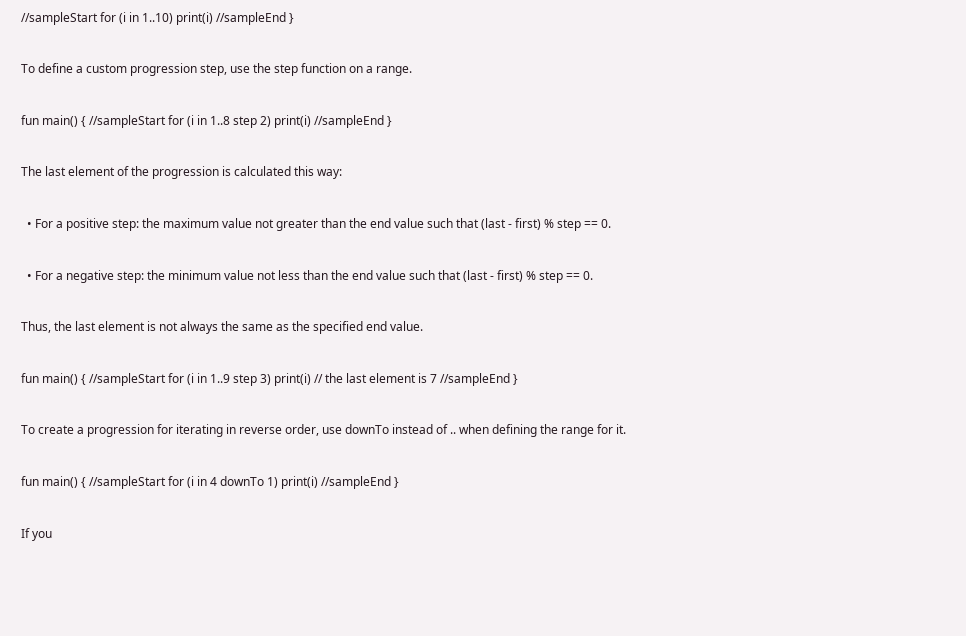//sampleStart for (i in 1..10) print(i) //sampleEnd }

To define a custom progression step, use the step function on a range.

fun main() { //sampleStart for (i in 1..8 step 2) print(i) //sampleEnd }

The last element of the progression is calculated this way:

  • For a positive step: the maximum value not greater than the end value such that (last - first) % step == 0.

  • For a negative step: the minimum value not less than the end value such that (last - first) % step == 0.

Thus, the last element is not always the same as the specified end value.

fun main() { //sampleStart for (i in 1..9 step 3) print(i) // the last element is 7 //sampleEnd }

To create a progression for iterating in reverse order, use downTo instead of .. when defining the range for it.

fun main() { //sampleStart for (i in 4 downTo 1) print(i) //sampleEnd }

If you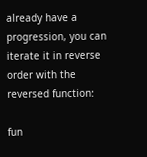already have a progression, you can iterate it in reverse order with the reversed function:

fun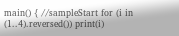main() { //sampleStart for (i in (1..4).reversed()) print(i)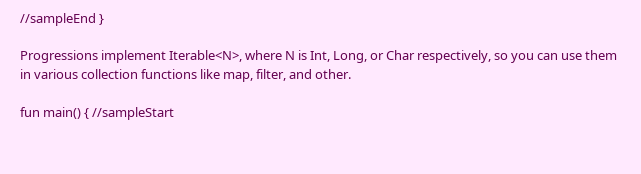//sampleEnd }

Progressions implement Iterable<N>, where N is Int, Long, or Char respectively, so you can use them in various collection functions like map, filter, and other.

fun main() { //sampleStart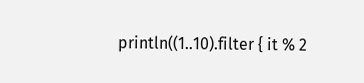println((1..10).filter { it % 2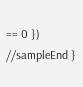== 0 }) //sampleEnd }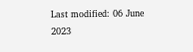Last modified: 06 June 2023